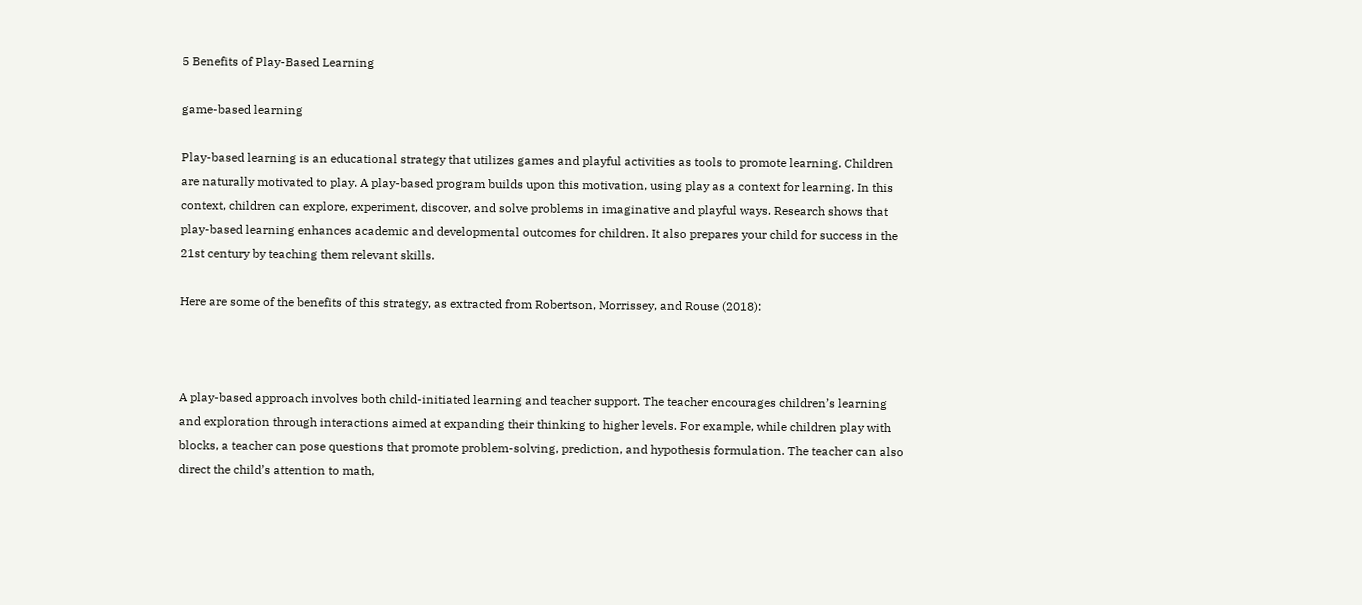5 Benefits of Play-Based Learning

game-based learning

Play-based learning is an educational strategy that utilizes games and playful activities as tools to promote learning. Children are naturally motivated to play. A play-based program builds upon this motivation, using play as a context for learning. In this context, children can explore, experiment, discover, and solve problems in imaginative and playful ways. Research shows that play-based learning enhances academic and developmental outcomes for children. It also prepares your child for success in the 21st century by teaching them relevant skills.

Here are some of the benefits of this strategy, as extracted from Robertson, Morrissey, and Rouse (2018):



A play-based approach involves both child-initiated learning and teacher support. The teacher encourages children’s learning and exploration through interactions aimed at expanding their thinking to higher levels. For example, while children play with blocks, a teacher can pose questions that promote problem-solving, prediction, and hypothesis formulation. The teacher can also direct the child’s attention to math,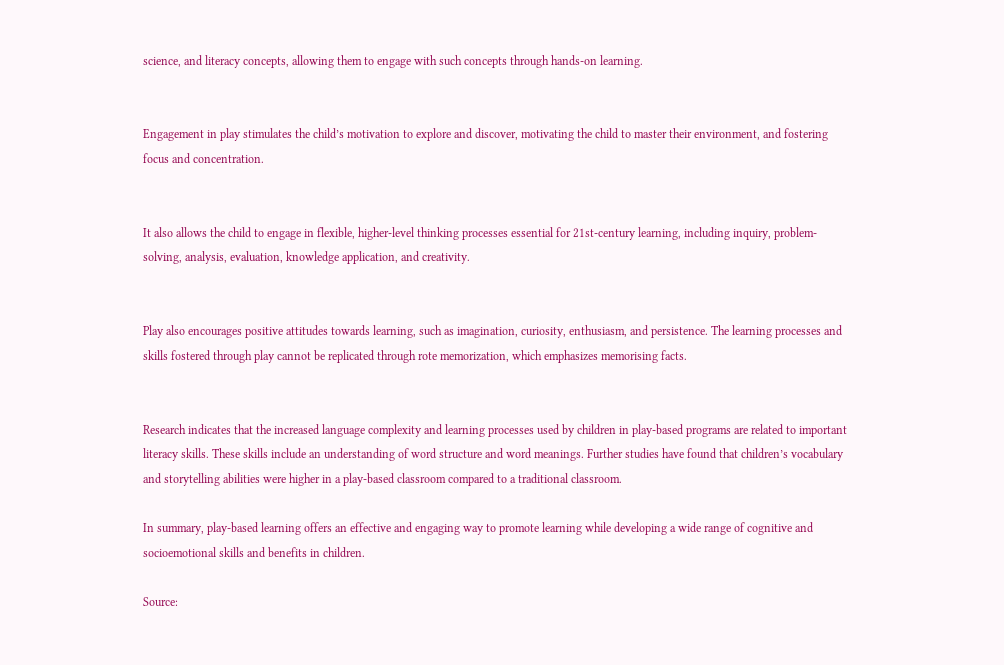science, and literacy concepts, allowing them to engage with such concepts through hands-on learning.


Engagement in play stimulates the child’s motivation to explore and discover, motivating the child to master their environment, and fostering focus and concentration.


It also allows the child to engage in flexible, higher-level thinking processes essential for 21st-century learning, including inquiry, problem-solving, analysis, evaluation, knowledge application, and creativity.


Play also encourages positive attitudes towards learning, such as imagination, curiosity, enthusiasm, and persistence. The learning processes and skills fostered through play cannot be replicated through rote memorization, which emphasizes memorising facts.


Research indicates that the increased language complexity and learning processes used by children in play-based programs are related to important literacy skills. These skills include an understanding of word structure and word meanings. Further studies have found that children’s vocabulary and storytelling abilities were higher in a play-based classroom compared to a traditional classroom.

In summary, play-based learning offers an effective and engaging way to promote learning while developing a wide range of cognitive and socioemotional skills and benefits in children.

Source: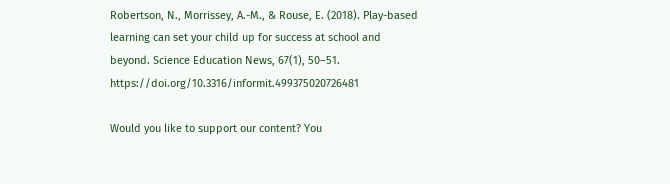Robertson, N., Morrissey, A.-M., & Rouse, E. (2018). Play-based learning can set your child up for success at school and beyond. Science Education News, 67(1), 50–51. https://doi.org/10.3316/informit.499375020726481

Would you like to support our content? You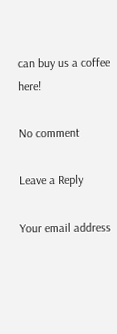can buy us a coffee here!

No comment

Leave a Reply

Your email address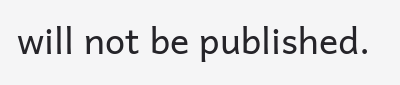will not be published.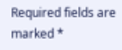Required fields are marked *